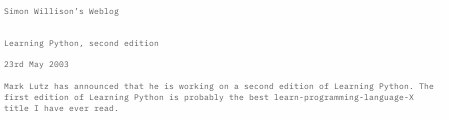Simon Willison’s Weblog


Learning Python, second edition

23rd May 2003

Mark Lutz has announced that he is working on a second edition of Learning Python. The first edition of Learning Python is probably the best learn-programming-language-X title I have ever read.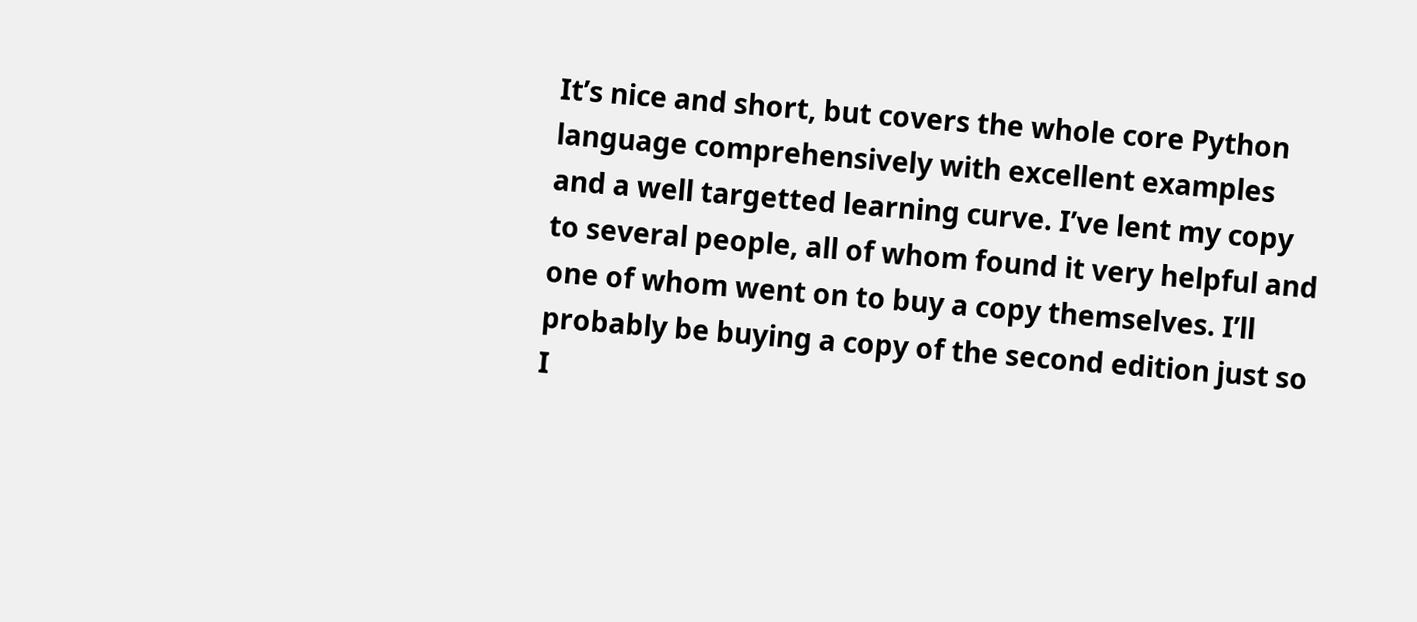It’s nice and short, but covers the whole core Python language comprehensively with excellent examples and a well targetted learning curve. I’ve lent my copy to several people, all of whom found it very helpful and one of whom went on to buy a copy themselves. I’ll probably be buying a copy of the second edition just so I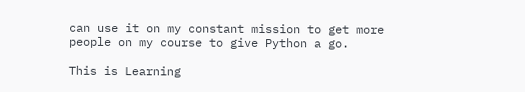can use it on my constant mission to get more people on my course to give Python a go.

This is Learning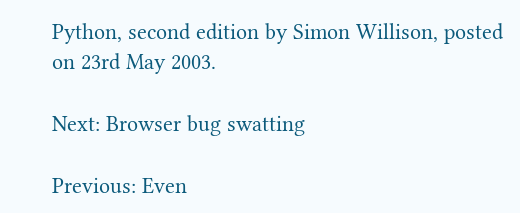Python, second edition by Simon Willison, posted on 23rd May 2003.

Next: Browser bug swatting

Previous: Even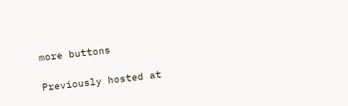more buttons

Previously hosted at